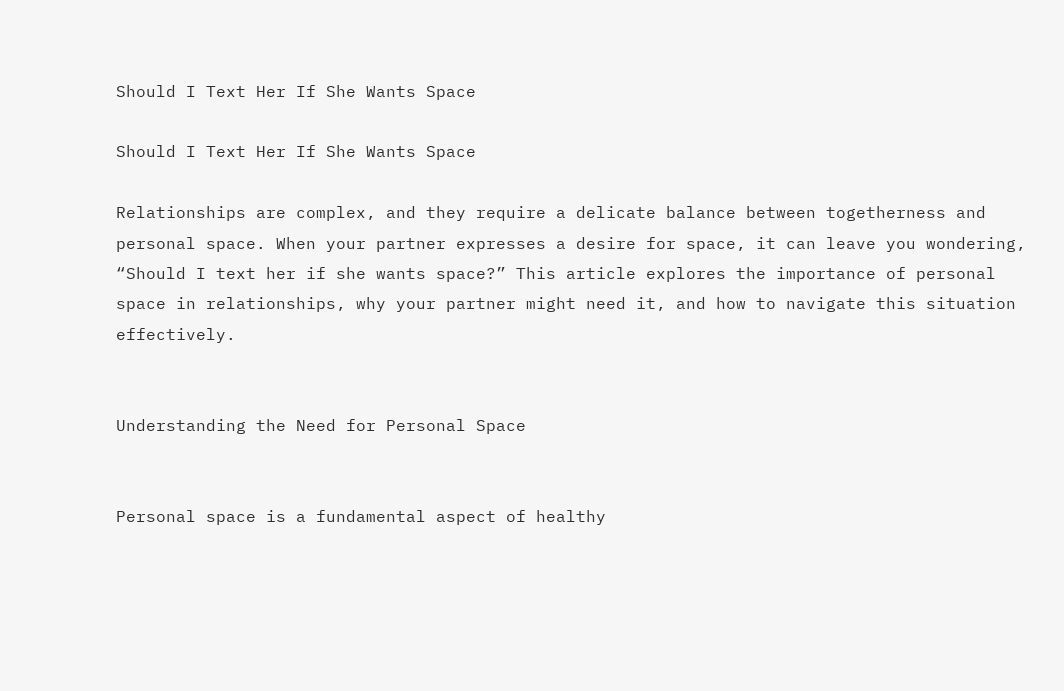Should I Text Her If She Wants Space

Should I Text Her If She Wants Space

Relationships are complex, and they require a delicate balance between togetherness and personal space. When your partner expresses a desire for space, it can leave you wondering, “Should I text her if she wants space?” This article explores the importance of personal space in relationships, why your partner might need it, and how to navigate this situation effectively.


Understanding the Need for Personal Space


Personal space is a fundamental aspect of healthy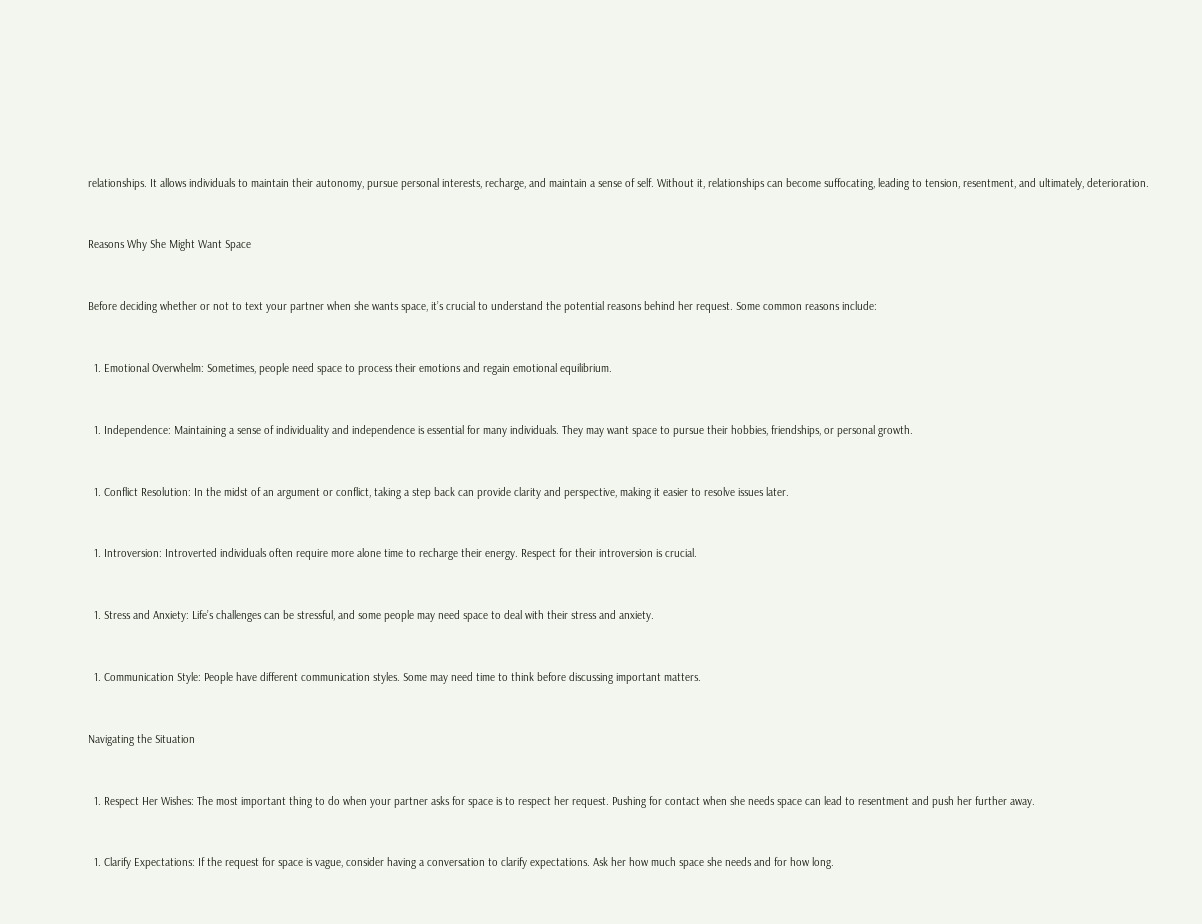relationships. It allows individuals to maintain their autonomy, pursue personal interests, recharge, and maintain a sense of self. Without it, relationships can become suffocating, leading to tension, resentment, and ultimately, deterioration.


Reasons Why She Might Want Space


Before deciding whether or not to text your partner when she wants space, it’s crucial to understand the potential reasons behind her request. Some common reasons include:


  1. Emotional Overwhelm: Sometimes, people need space to process their emotions and regain emotional equilibrium.


  1. Independence: Maintaining a sense of individuality and independence is essential for many individuals. They may want space to pursue their hobbies, friendships, or personal growth.


  1. Conflict Resolution: In the midst of an argument or conflict, taking a step back can provide clarity and perspective, making it easier to resolve issues later.


  1. Introversion: Introverted individuals often require more alone time to recharge their energy. Respect for their introversion is crucial.


  1. Stress and Anxiety: Life’s challenges can be stressful, and some people may need space to deal with their stress and anxiety.


  1. Communication Style: People have different communication styles. Some may need time to think before discussing important matters.


Navigating the Situation


  1. Respect Her Wishes: The most important thing to do when your partner asks for space is to respect her request. Pushing for contact when she needs space can lead to resentment and push her further away.


  1. Clarify Expectations: If the request for space is vague, consider having a conversation to clarify expectations. Ask her how much space she needs and for how long.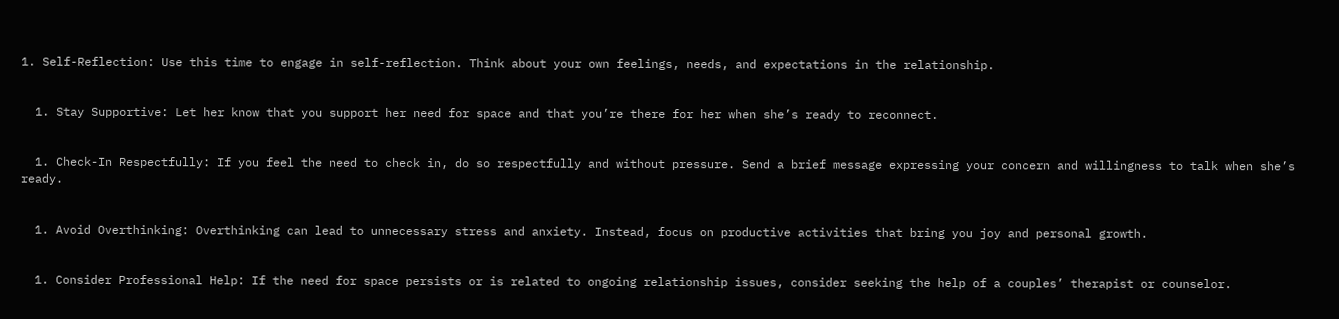1. Self-Reflection: Use this time to engage in self-reflection. Think about your own feelings, needs, and expectations in the relationship.


  1. Stay Supportive: Let her know that you support her need for space and that you’re there for her when she’s ready to reconnect.


  1. Check-In Respectfully: If you feel the need to check in, do so respectfully and without pressure. Send a brief message expressing your concern and willingness to talk when she’s ready.


  1. Avoid Overthinking: Overthinking can lead to unnecessary stress and anxiety. Instead, focus on productive activities that bring you joy and personal growth.


  1. Consider Professional Help: If the need for space persists or is related to ongoing relationship issues, consider seeking the help of a couples’ therapist or counselor.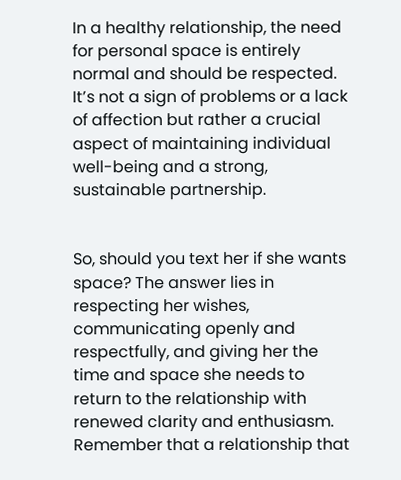In a healthy relationship, the need for personal space is entirely normal and should be respected. It’s not a sign of problems or a lack of affection but rather a crucial aspect of maintaining individual well-being and a strong, sustainable partnership.


So, should you text her if she wants space? The answer lies in respecting her wishes, communicating openly and respectfully, and giving her the time and space she needs to return to the relationship with renewed clarity and enthusiasm. Remember that a relationship that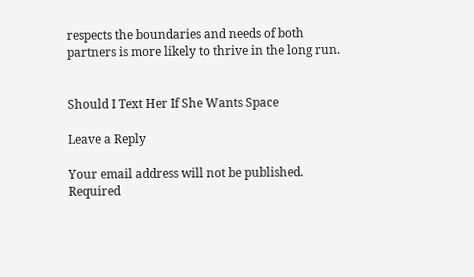respects the boundaries and needs of both partners is more likely to thrive in the long run.


Should I Text Her If She Wants Space

Leave a Reply

Your email address will not be published. Required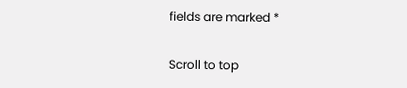fields are marked *

Scroll to top